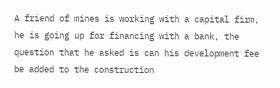A friend of mines is working with a capital firm, he is going up for financing with a bank, the question that he asked is can his development fee be added to the construction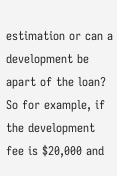estimation or can a development be apart of the loan? So for example, if the development fee is $20,000 and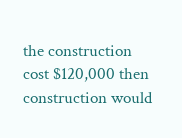the construction cost $120,000 then construction would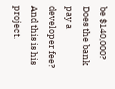be $140,000? Does the bank pay a developer fee? And this is his project.